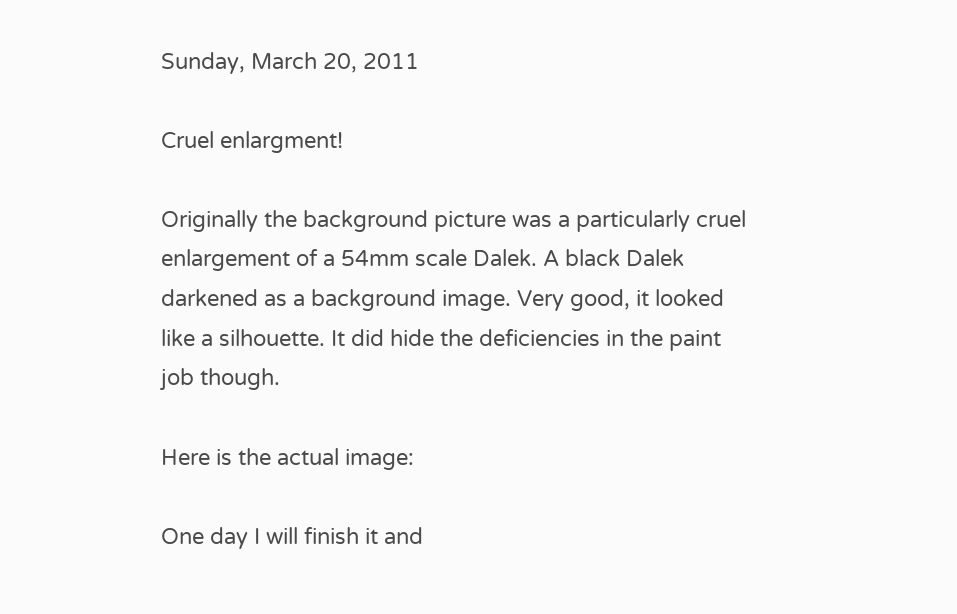Sunday, March 20, 2011

Cruel enlargment!

Originally the background picture was a particularly cruel enlargement of a 54mm scale Dalek. A black Dalek darkened as a background image. Very good, it looked like a silhouette. It did hide the deficiencies in the paint job though.

Here is the actual image:

One day I will finish it and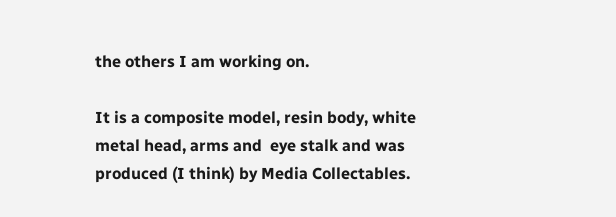the others I am working on.

It is a composite model, resin body, white metal head, arms and  eye stalk and was produced (I think) by Media Collectables.